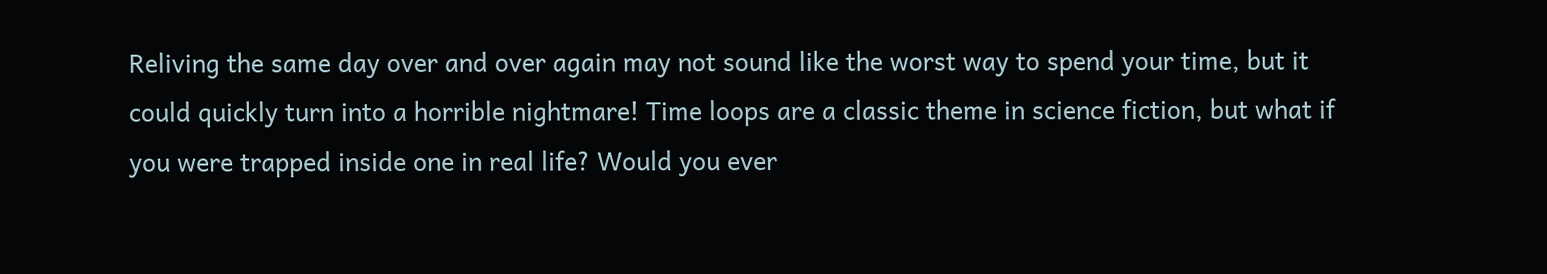Reliving the same day over and over again may not sound like the worst way to spend your time, but it could quickly turn into a horrible nightmare! Time loops are a classic theme in science fiction, but what if you were trapped inside one in real life? Would you ever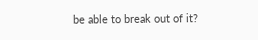be able to break out of it?